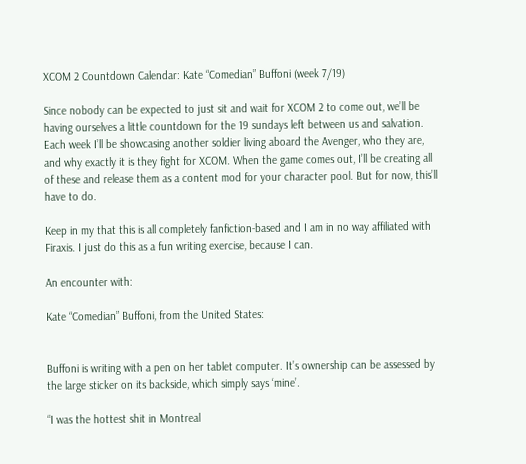XCOM 2 Countdown Calendar: Kate “Comedian” Buffoni (week 7/19)

Since nobody can be expected to just sit and wait for XCOM 2 to come out, we’ll be having ourselves a little countdown for the 19 sundays left between us and salvation. Each week I’ll be showcasing another soldier living aboard the Avenger, who they are, and why exactly it is they fight for XCOM. When the game comes out, I’ll be creating all of these and release them as a content mod for your character pool. But for now, this’ll have to do.

Keep in my that this is all completely fanfiction-based and I am in no way affiliated with Firaxis. I just do this as a fun writing exercise, because I can.

An encounter with:

Kate “Comedian” Buffoni, from the United States:


Buffoni is writing with a pen on her tablet computer. It’s ownership can be assessed by the large sticker on its backside, which simply says ‘mine’.

“I was the hottest shit in Montreal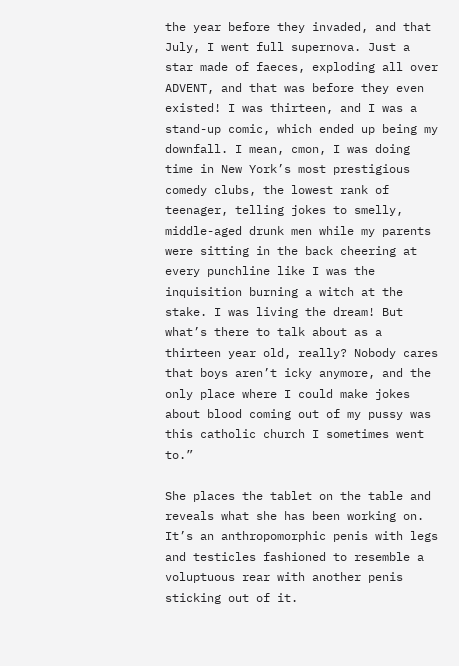the year before they invaded, and that July, I went full supernova. Just a star made of faeces, exploding all over ADVENT, and that was before they even existed! I was thirteen, and I was a stand-up comic, which ended up being my downfall. I mean, cmon, I was doing time in New York’s most prestigious comedy clubs, the lowest rank of teenager, telling jokes to smelly, middle-aged drunk men while my parents were sitting in the back cheering at every punchline like I was the inquisition burning a witch at the stake. I was living the dream! But what’s there to talk about as a thirteen year old, really? Nobody cares that boys aren’t icky anymore, and the only place where I could make jokes about blood coming out of my pussy was this catholic church I sometimes went to.”

She places the tablet on the table and reveals what she has been working on. It’s an anthropomorphic penis with legs and testicles fashioned to resemble a voluptuous rear with another penis sticking out of it.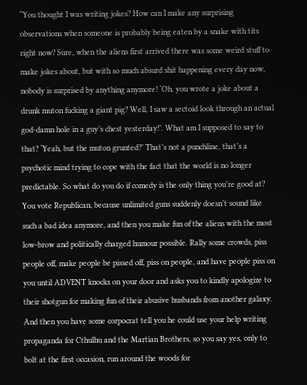“You thought I was writing jokes? How can I make any surprising observations when someone is probably being eaten by a snake with tits right now? Sure, when the aliens first arrived there was some weird stuff to make jokes about, but with so much absurd shit happening every day now, nobody is surprised by anything anymore! ‘Oh, you wrote a joke about a drunk muton fucking a giant pig? Well, I saw a sectoid look through an actual god-damn hole in a guy’s chest yesterday!’. What am I supposed to say to that? ‘Yeah, but the muton grunted?’ That’s not a punchline, that’s a psychotic mind trying to cope with the fact that the world is no longer predictable. So what do you do if comedy is the only thing you’re good at? You vote Republican, because unlimited guns suddenly doesn’t sound like such a bad idea anymore, and then you make fun of the aliens with the most low-brow and politically charged humour possible. Rally some crowds, piss people off, make people be pissed off, piss on people, and have people piss on you until ADVENT knocks on your door and asks you to kindly apologize to their shotgun for making fun of their abusive husbands from another galaxy. And then you have some corpocrat tell you he could use your help writing propaganda for Cthulhu and the Martian Brothers, so you say yes, only to bolt at the first occasion, run around the woods for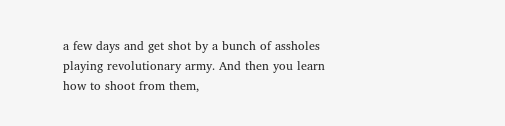a few days and get shot by a bunch of assholes playing revolutionary army. And then you learn how to shoot from them,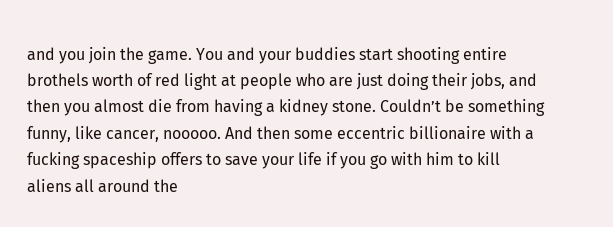and you join the game. You and your buddies start shooting entire brothels worth of red light at people who are just doing their jobs, and then you almost die from having a kidney stone. Couldn’t be something funny, like cancer, nooooo. And then some eccentric billionaire with a fucking spaceship offers to save your life if you go with him to kill aliens all around the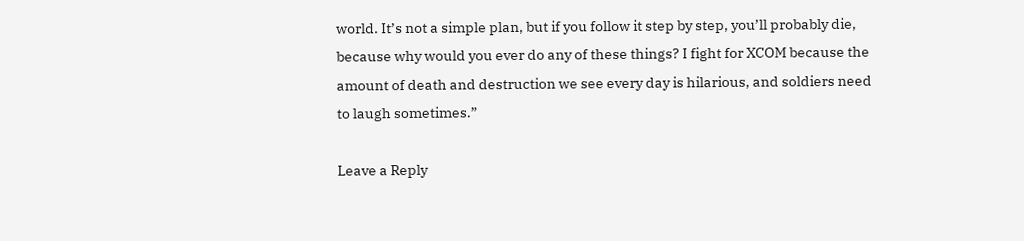world. It’s not a simple plan, but if you follow it step by step, you’ll probably die, because why would you ever do any of these things? I fight for XCOM because the amount of death and destruction we see every day is hilarious, and soldiers need to laugh sometimes.”

Leave a Reply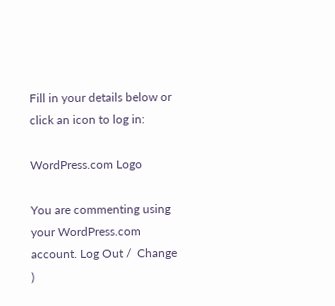Fill in your details below or click an icon to log in:

WordPress.com Logo

You are commenting using your WordPress.com account. Log Out /  Change )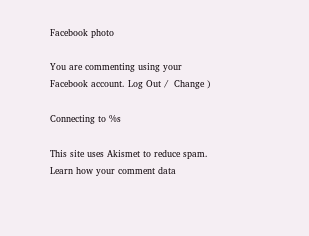Facebook photo

You are commenting using your Facebook account. Log Out /  Change )

Connecting to %s

This site uses Akismet to reduce spam. Learn how your comment data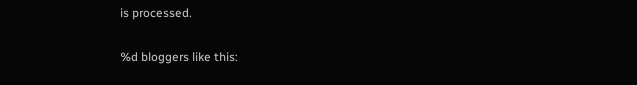is processed.

%d bloggers like this: